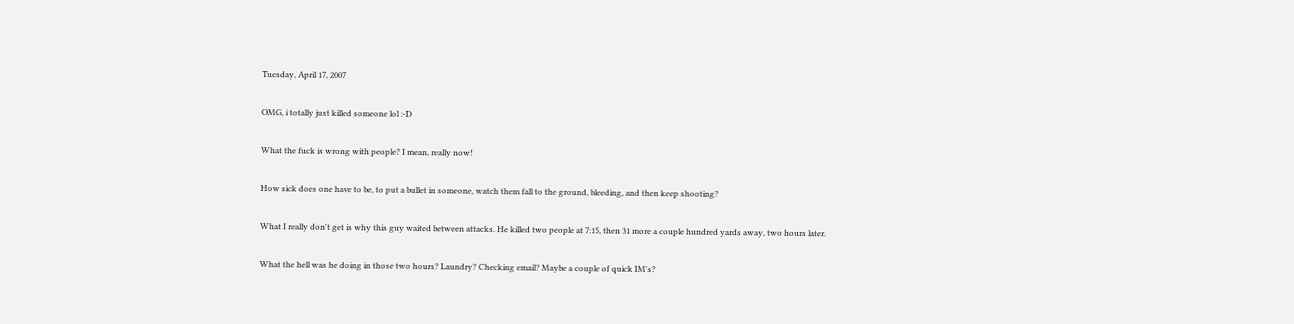Tuesday, April 17, 2007

OMG, i totally just killed someone lol :-D

What the fuck is wrong with people? I mean, really now!

How sick does one have to be, to put a bullet in someone, watch them fall to the ground, bleeding, and then keep shooting?

What I really don't get is why this guy waited between attacks. He killed two people at 7:15, then 31 more a couple hundred yards away, two hours later.

What the hell was he doing in those two hours? Laundry? Checking email? Maybe a couple of quick IM's?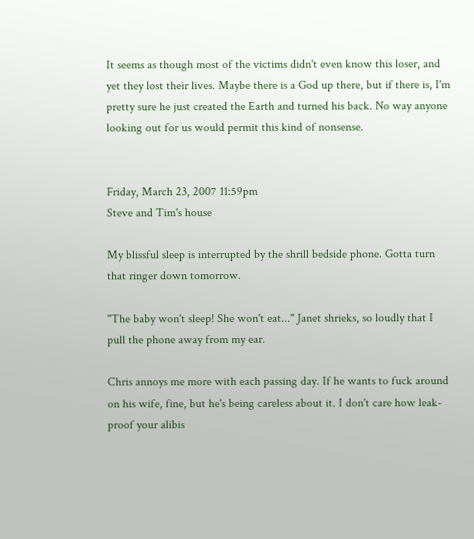It seems as though most of the victims didn't even know this loser, and yet they lost their lives. Maybe there is a God up there, but if there is, I'm pretty sure he just created the Earth and turned his back. No way anyone looking out for us would permit this kind of nonsense.


Friday, March 23, 2007 11:59pm
Steve and Tim's house

My blissful sleep is interrupted by the shrill bedside phone. Gotta turn that ringer down tomorrow.

"The baby won't sleep! She won't eat..." Janet shrieks, so loudly that I pull the phone away from my ear.

Chris annoys me more with each passing day. If he wants to fuck around on his wife, fine, but he's being careless about it. I don't care how leak-proof your alibis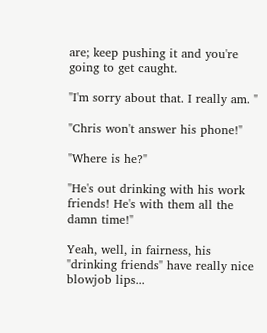are; keep pushing it and you're going to get caught.

"I'm sorry about that. I really am. "

"Chris won't answer his phone!"

"Where is he?"

"He's out drinking with his work friends! He's with them all the damn time!"

Yeah, well, in fairness, his "drinking friends" have really nice blowjob lips...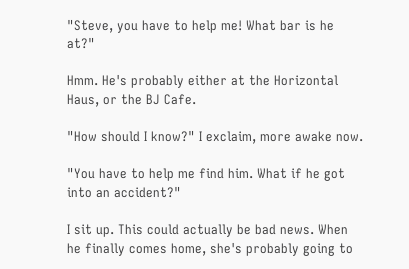"Steve, you have to help me! What bar is he at?"

Hmm. He's probably either at the Horizontal Haus, or the BJ Cafe.

"How should I know?" I exclaim, more awake now.

"You have to help me find him. What if he got into an accident?"

I sit up. This could actually be bad news. When he finally comes home, she's probably going to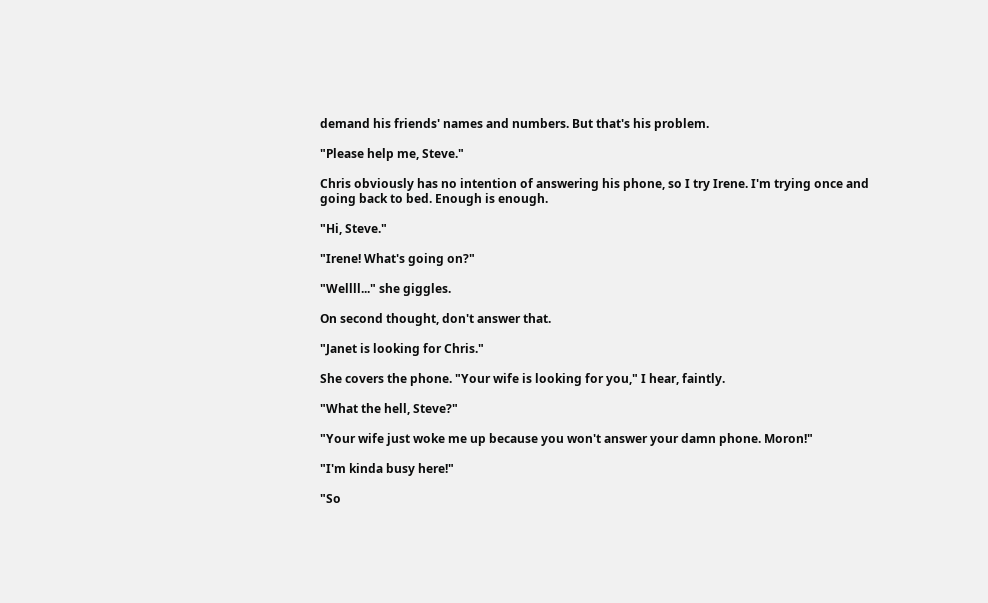demand his friends' names and numbers. But that's his problem.

"Please help me, Steve."

Chris obviously has no intention of answering his phone, so I try Irene. I'm trying once and going back to bed. Enough is enough.

"Hi, Steve."

"Irene! What's going on?"

"Wellll..." she giggles.

On second thought, don't answer that.

"Janet is looking for Chris."

She covers the phone. "Your wife is looking for you," I hear, faintly.

"What the hell, Steve?"

"Your wife just woke me up because you won't answer your damn phone. Moron!"

"I'm kinda busy here!"

"So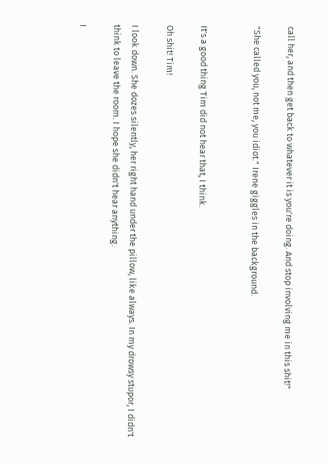call her, and then get back to whatever it is you're doing. And stop involving me in this shit!"

"She called you, not me, you idiot." Irene giggles in the background.


It's a good thing Tim did not hear that, I think.

Oh shit! Tim!

I look down. She dozes silently, her right hand under the pillow, like always. In my drowsy stupor, I didn't think to leave the room. I hope she didn't hear anything.

I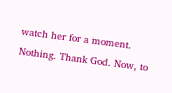watch her for a moment. Nothing. Thank God. Now, to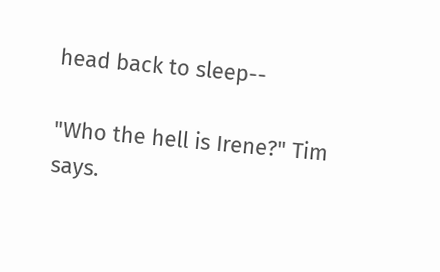head back to sleep--

"Who the hell is Irene?" Tim says.